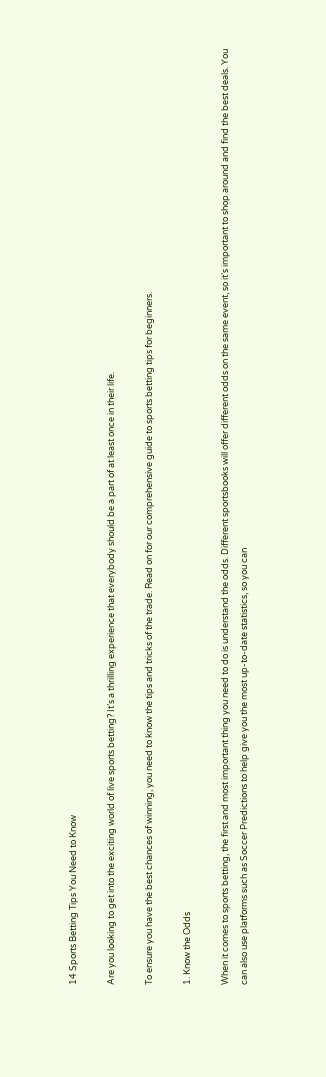14 Sports Betting Tips You Need to Know

Are you looking to get into the exciting world of live sports betting? It’s a thrilling experience that everybody should be a part of at least once in their life.

To ensure you have the best chances of winning, you need to know the tips and tricks of the trade. Read on for our comprehensive guide to sports betting tips for beginners.

1. Know the Odds

When it comes to sports betting, the first and most important thing you need to do is understand the odds. Different sportsbooks will offer different odds on the same event, so it’s important to shop around and find the best deals. You can also use platforms such as Soccer Predictions to help give you the most up-to-date statistics, so you can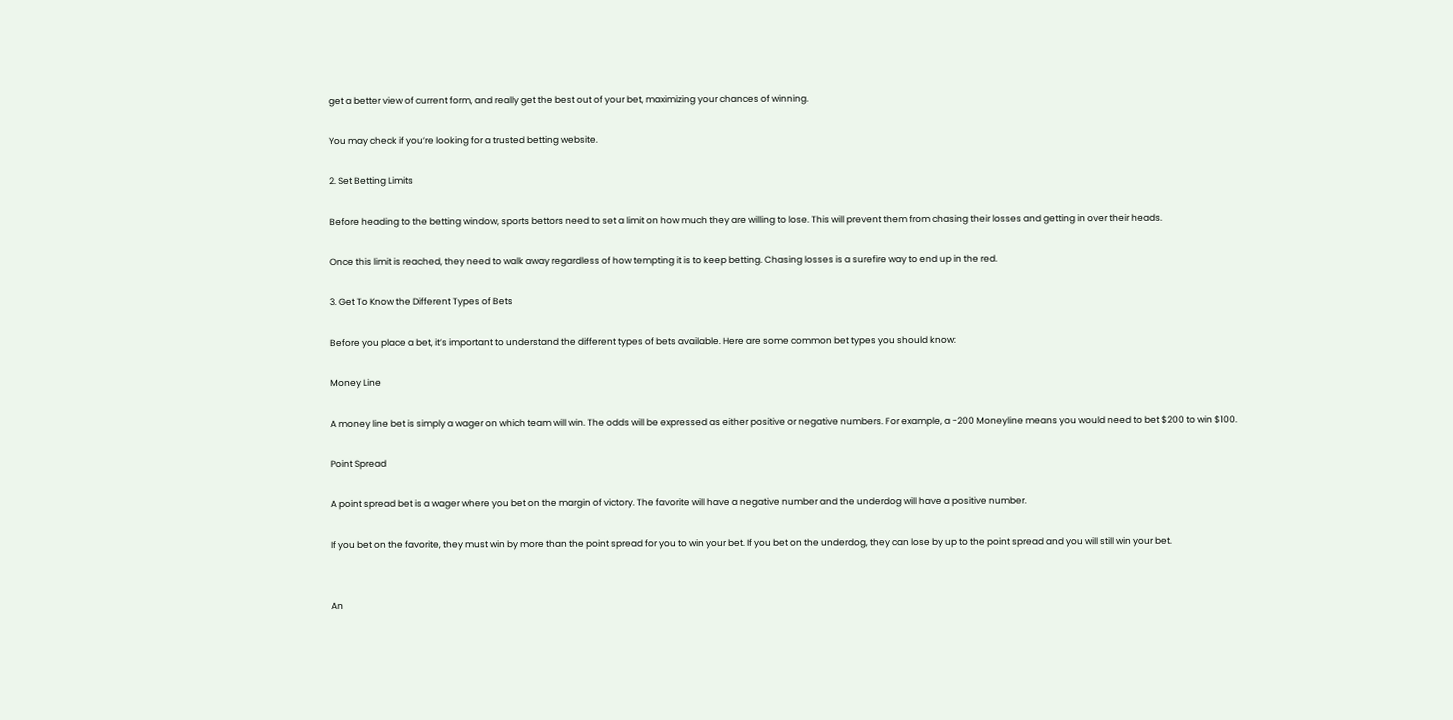get a better view of current form, and really get the best out of your bet, maximizing your chances of winning.

You may check if you’re looking for a trusted betting website.

2. Set Betting Limits

Before heading to the betting window, sports bettors need to set a limit on how much they are willing to lose. This will prevent them from chasing their losses and getting in over their heads.

Once this limit is reached, they need to walk away regardless of how tempting it is to keep betting. Chasing losses is a surefire way to end up in the red.

3. Get To Know the Different Types of Bets

Before you place a bet, it’s important to understand the different types of bets available. Here are some common bet types you should know:

Money Line

A money line bet is simply a wager on which team will win. The odds will be expressed as either positive or negative numbers. For example, a -200 Moneyline means you would need to bet $200 to win $100.

Point Spread

A point spread bet is a wager where you bet on the margin of victory. The favorite will have a negative number and the underdog will have a positive number.

If you bet on the favorite, they must win by more than the point spread for you to win your bet. If you bet on the underdog, they can lose by up to the point spread and you will still win your bet.


An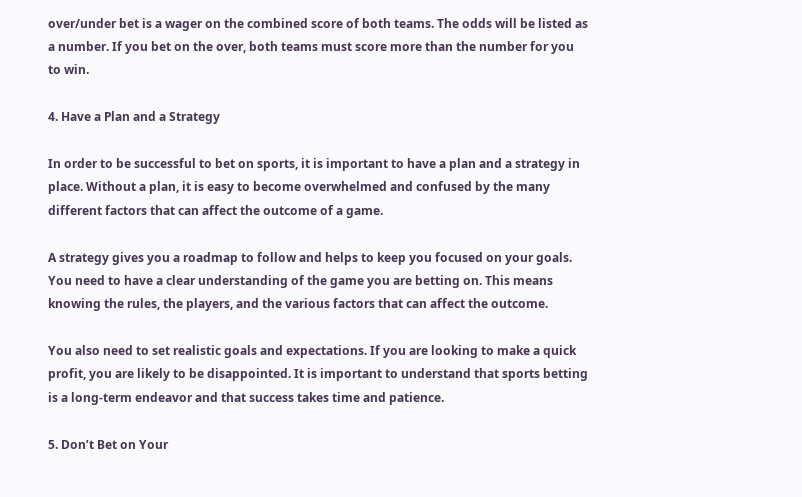over/under bet is a wager on the combined score of both teams. The odds will be listed as a number. If you bet on the over, both teams must score more than the number for you to win.

4. Have a Plan and a Strategy

In order to be successful to bet on sports, it is important to have a plan and a strategy in place. Without a plan, it is easy to become overwhelmed and confused by the many different factors that can affect the outcome of a game.

A strategy gives you a roadmap to follow and helps to keep you focused on your goals. You need to have a clear understanding of the game you are betting on. This means knowing the rules, the players, and the various factors that can affect the outcome.

You also need to set realistic goals and expectations. If you are looking to make a quick profit, you are likely to be disappointed. It is important to understand that sports betting is a long-term endeavor and that success takes time and patience.

5. Don’t Bet on Your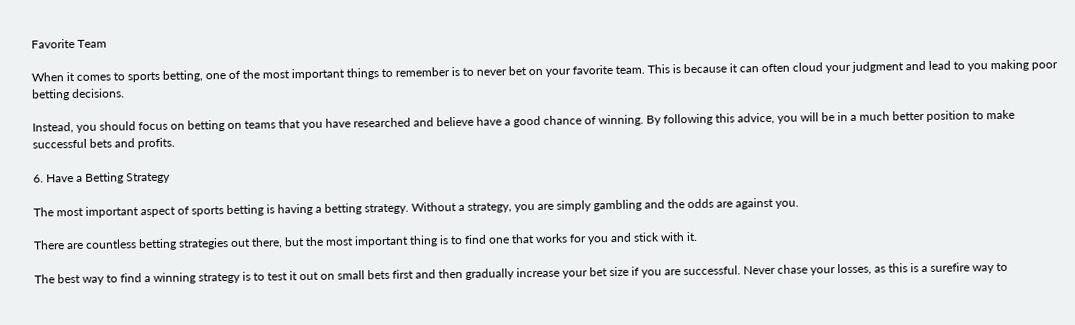Favorite Team

When it comes to sports betting, one of the most important things to remember is to never bet on your favorite team. This is because it can often cloud your judgment and lead to you making poor betting decisions.

Instead, you should focus on betting on teams that you have researched and believe have a good chance of winning. By following this advice, you will be in a much better position to make successful bets and profits.

6. Have a Betting Strategy

The most important aspect of sports betting is having a betting strategy. Without a strategy, you are simply gambling and the odds are against you.

There are countless betting strategies out there, but the most important thing is to find one that works for you and stick with it.

The best way to find a winning strategy is to test it out on small bets first and then gradually increase your bet size if you are successful. Never chase your losses, as this is a surefire way to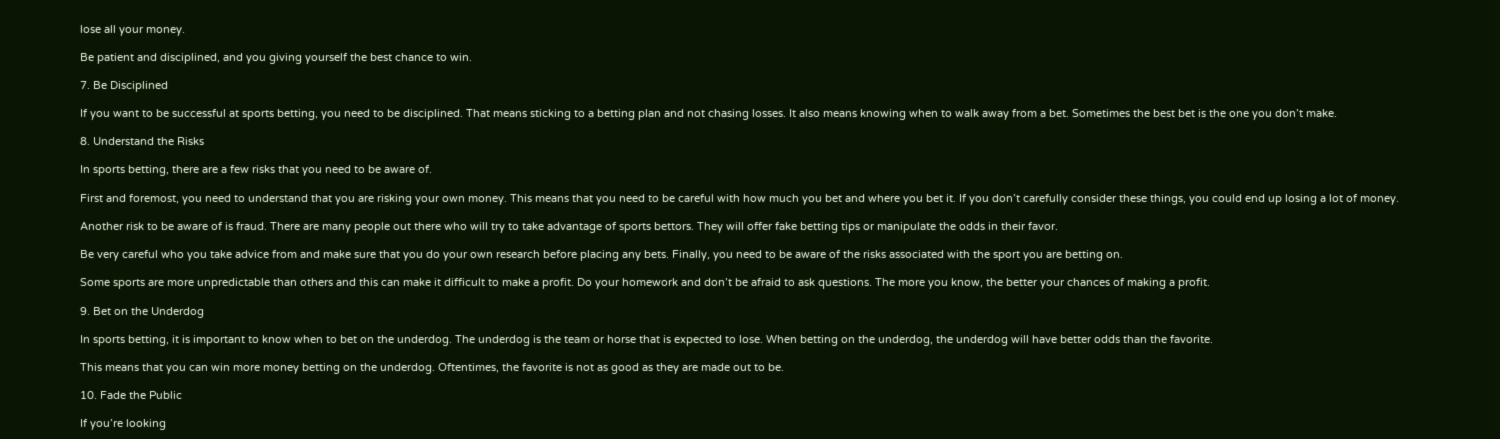lose all your money.

Be patient and disciplined, and you giving yourself the best chance to win.

7. Be Disciplined

If you want to be successful at sports betting, you need to be disciplined. That means sticking to a betting plan and not chasing losses. It also means knowing when to walk away from a bet. Sometimes the best bet is the one you don’t make.

8. Understand the Risks

In sports betting, there are a few risks that you need to be aware of.

First and foremost, you need to understand that you are risking your own money. This means that you need to be careful with how much you bet and where you bet it. If you don’t carefully consider these things, you could end up losing a lot of money.

Another risk to be aware of is fraud. There are many people out there who will try to take advantage of sports bettors. They will offer fake betting tips or manipulate the odds in their favor.

Be very careful who you take advice from and make sure that you do your own research before placing any bets. Finally, you need to be aware of the risks associated with the sport you are betting on.

Some sports are more unpredictable than others and this can make it difficult to make a profit. Do your homework and don’t be afraid to ask questions. The more you know, the better your chances of making a profit.

9. Bet on the Underdog

In sports betting, it is important to know when to bet on the underdog. The underdog is the team or horse that is expected to lose. When betting on the underdog, the underdog will have better odds than the favorite.

This means that you can win more money betting on the underdog. Oftentimes, the favorite is not as good as they are made out to be.

10. Fade the Public

If you’re looking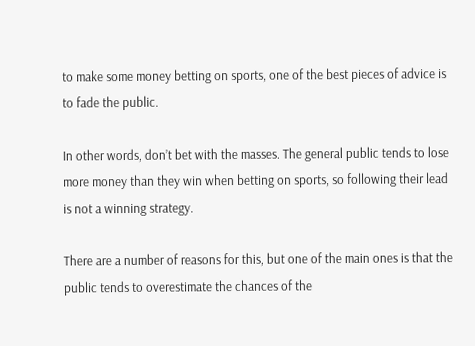to make some money betting on sports, one of the best pieces of advice is to fade the public.

In other words, don’t bet with the masses. The general public tends to lose more money than they win when betting on sports, so following their lead is not a winning strategy.

There are a number of reasons for this, but one of the main ones is that the public tends to overestimate the chances of the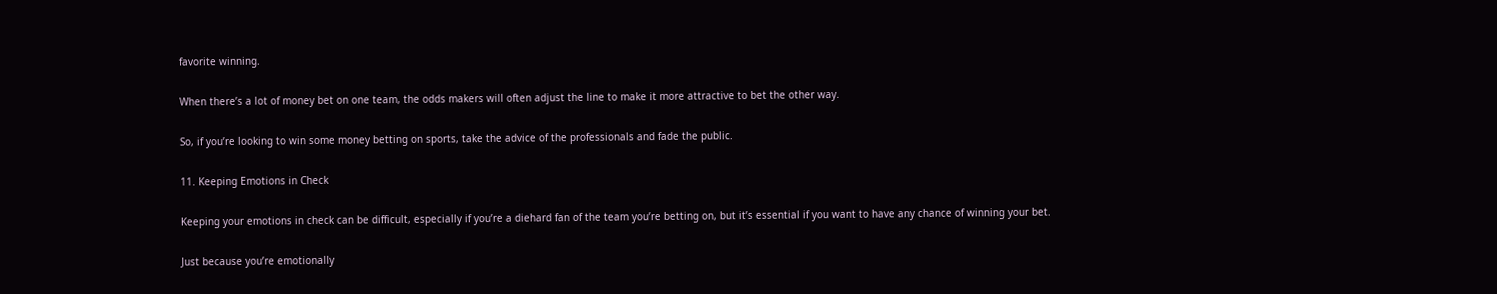favorite winning.

When there’s a lot of money bet on one team, the odds makers will often adjust the line to make it more attractive to bet the other way.

So, if you’re looking to win some money betting on sports, take the advice of the professionals and fade the public.

11. Keeping Emotions in Check

Keeping your emotions in check can be difficult, especially if you’re a diehard fan of the team you’re betting on, but it’s essential if you want to have any chance of winning your bet.

Just because you’re emotionally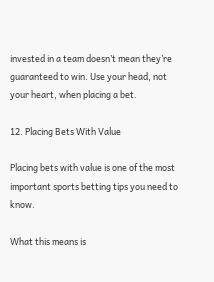invested in a team doesn’t mean they’re guaranteed to win. Use your head, not your heart, when placing a bet.

12. Placing Bets With Value

Placing bets with value is one of the most important sports betting tips you need to know.

What this means is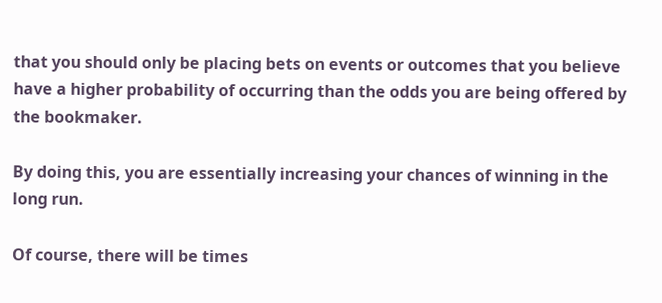that you should only be placing bets on events or outcomes that you believe have a higher probability of occurring than the odds you are being offered by the bookmaker.

By doing this, you are essentially increasing your chances of winning in the long run.

Of course, there will be times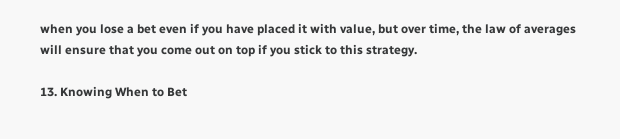when you lose a bet even if you have placed it with value, but over time, the law of averages will ensure that you come out on top if you stick to this strategy.

13. Knowing When to Bet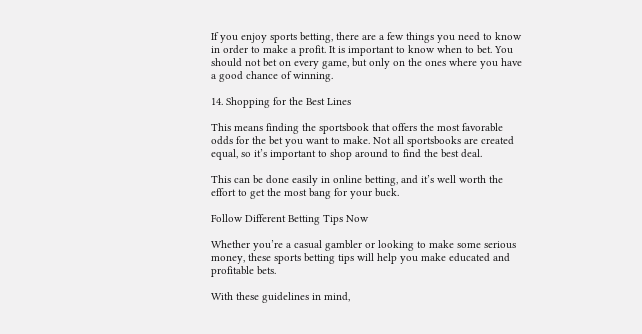If you enjoy sports betting, there are a few things you need to know in order to make a profit. It is important to know when to bet. You should not bet on every game, but only on the ones where you have a good chance of winning.

14. Shopping for the Best Lines

This means finding the sportsbook that offers the most favorable odds for the bet you want to make. Not all sportsbooks are created equal, so it’s important to shop around to find the best deal.

This can be done easily in online betting, and it’s well worth the effort to get the most bang for your buck.

Follow Different Betting Tips Now

Whether you’re a casual gambler or looking to make some serious money, these sports betting tips will help you make educated and profitable bets.

With these guidelines in mind,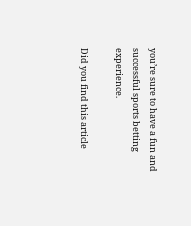you’re sure to have a fun and successful sports betting experience.

Did you find this article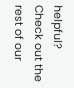helpful? Check out the rest of our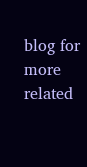blog for more related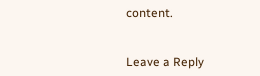content.


Leave a Reply